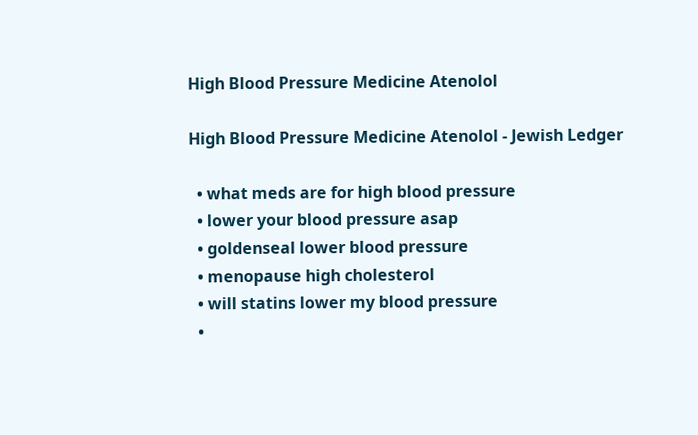High Blood Pressure Medicine Atenolol

High Blood Pressure Medicine Atenolol - Jewish Ledger

  • what meds are for high blood pressure
  • lower your blood pressure asap
  • goldenseal lower blood pressure
  • menopause high cholesterol
  • will statins lower my blood pressure
  •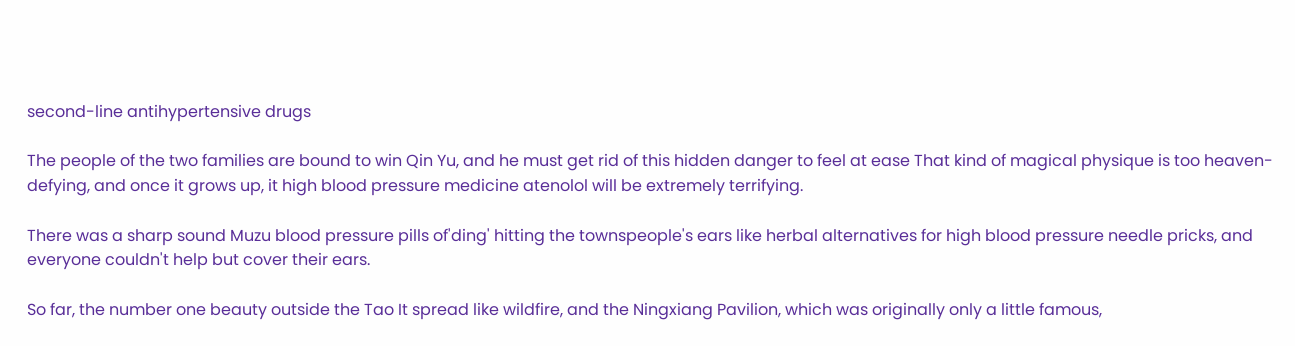second-line antihypertensive drugs

The people of the two families are bound to win Qin Yu, and he must get rid of this hidden danger to feel at ease That kind of magical physique is too heaven-defying, and once it grows up, it high blood pressure medicine atenolol will be extremely terrifying.

There was a sharp sound Muzu blood pressure pills of'ding' hitting the townspeople's ears like herbal alternatives for high blood pressure needle pricks, and everyone couldn't help but cover their ears.

So far, the number one beauty outside the Tao It spread like wildfire, and the Ningxiang Pavilion, which was originally only a little famous,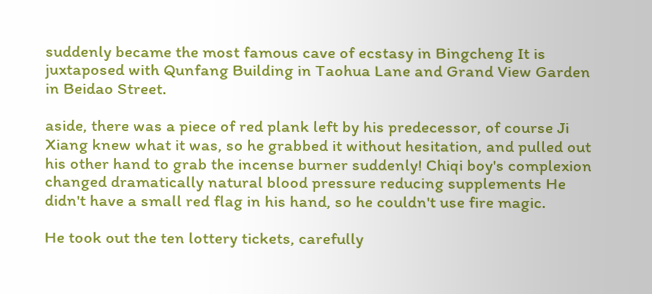suddenly became the most famous cave of ecstasy in Bingcheng It is juxtaposed with Qunfang Building in Taohua Lane and Grand View Garden in Beidao Street.

aside, there was a piece of red plank left by his predecessor, of course Ji Xiang knew what it was, so he grabbed it without hesitation, and pulled out his other hand to grab the incense burner suddenly! Chiqi boy's complexion changed dramatically natural blood pressure reducing supplements He didn't have a small red flag in his hand, so he couldn't use fire magic.

He took out the ten lottery tickets, carefully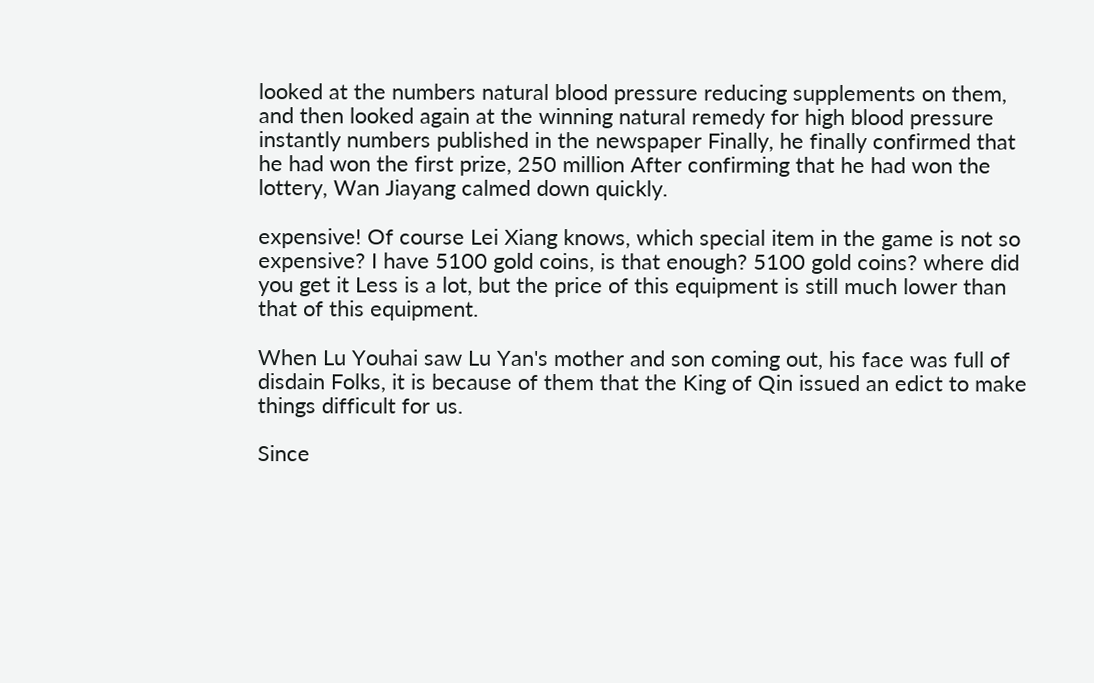looked at the numbers natural blood pressure reducing supplements on them, and then looked again at the winning natural remedy for high blood pressure instantly numbers published in the newspaper Finally, he finally confirmed that he had won the first prize, 250 million After confirming that he had won the lottery, Wan Jiayang calmed down quickly.

expensive! Of course Lei Xiang knows, which special item in the game is not so expensive? I have 5100 gold coins, is that enough? 5100 gold coins? where did you get it Less is a lot, but the price of this equipment is still much lower than that of this equipment.

When Lu Youhai saw Lu Yan's mother and son coming out, his face was full of disdain Folks, it is because of them that the King of Qin issued an edict to make things difficult for us.

Since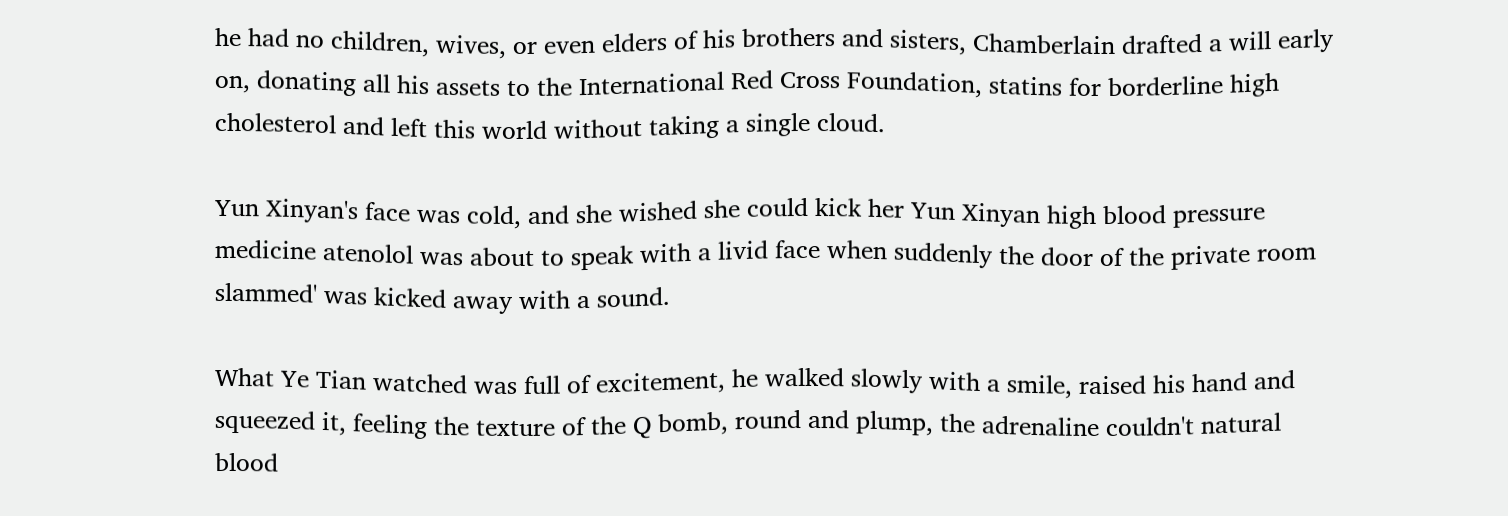he had no children, wives, or even elders of his brothers and sisters, Chamberlain drafted a will early on, donating all his assets to the International Red Cross Foundation, statins for borderline high cholesterol and left this world without taking a single cloud.

Yun Xinyan's face was cold, and she wished she could kick her Yun Xinyan high blood pressure medicine atenolol was about to speak with a livid face when suddenly the door of the private room slammed' was kicked away with a sound.

What Ye Tian watched was full of excitement, he walked slowly with a smile, raised his hand and squeezed it, feeling the texture of the Q bomb, round and plump, the adrenaline couldn't natural blood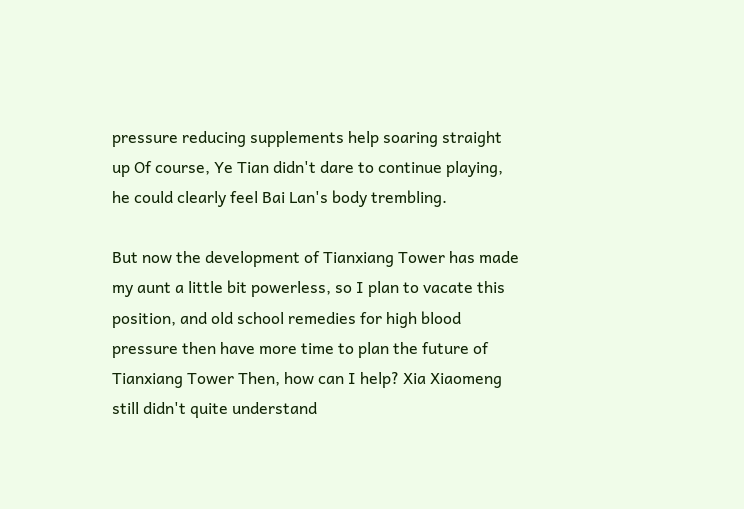pressure reducing supplements help soaring straight up Of course, Ye Tian didn't dare to continue playing, he could clearly feel Bai Lan's body trembling.

But now the development of Tianxiang Tower has made my aunt a little bit powerless, so I plan to vacate this position, and old school remedies for high blood pressure then have more time to plan the future of Tianxiang Tower Then, how can I help? Xia Xiaomeng still didn't quite understand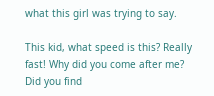what this girl was trying to say.

This kid, what speed is this? Really fast! Why did you come after me? Did you find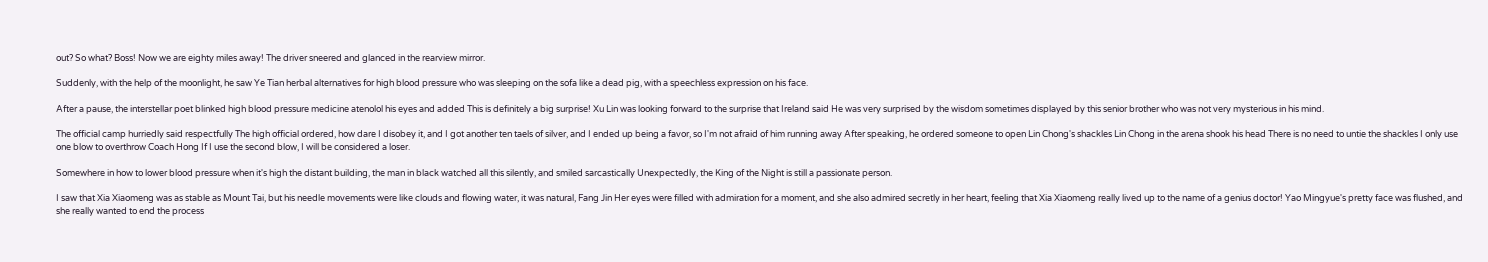out? So what? Boss! Now we are eighty miles away! The driver sneered and glanced in the rearview mirror.

Suddenly, with the help of the moonlight, he saw Ye Tian herbal alternatives for high blood pressure who was sleeping on the sofa like a dead pig, with a speechless expression on his face.

After a pause, the interstellar poet blinked high blood pressure medicine atenolol his eyes and added This is definitely a big surprise! Xu Lin was looking forward to the surprise that Ireland said He was very surprised by the wisdom sometimes displayed by this senior brother who was not very mysterious in his mind.

The official camp hurriedly said respectfully The high official ordered, how dare I disobey it, and I got another ten taels of silver, and I ended up being a favor, so I'm not afraid of him running away After speaking, he ordered someone to open Lin Chong's shackles Lin Chong in the arena shook his head There is no need to untie the shackles I only use one blow to overthrow Coach Hong If I use the second blow, I will be considered a loser.

Somewhere in how to lower blood pressure when it's high the distant building, the man in black watched all this silently, and smiled sarcastically Unexpectedly, the King of the Night is still a passionate person.

I saw that Xia Xiaomeng was as stable as Mount Tai, but his needle movements were like clouds and flowing water, it was natural, Fang Jin Her eyes were filled with admiration for a moment, and she also admired secretly in her heart, feeling that Xia Xiaomeng really lived up to the name of a genius doctor! Yao Mingyue's pretty face was flushed, and she really wanted to end the process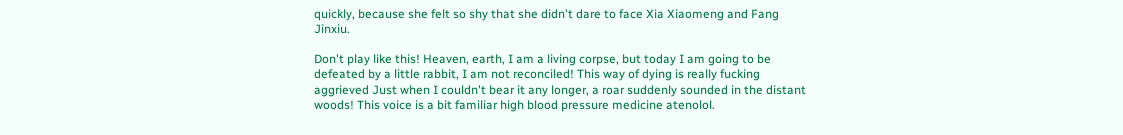quickly, because she felt so shy that she didn't dare to face Xia Xiaomeng and Fang Jinxiu.

Don't play like this! Heaven, earth, I am a living corpse, but today I am going to be defeated by a little rabbit, I am not reconciled! This way of dying is really fucking aggrieved Just when I couldn't bear it any longer, a roar suddenly sounded in the distant woods! This voice is a bit familiar high blood pressure medicine atenolol.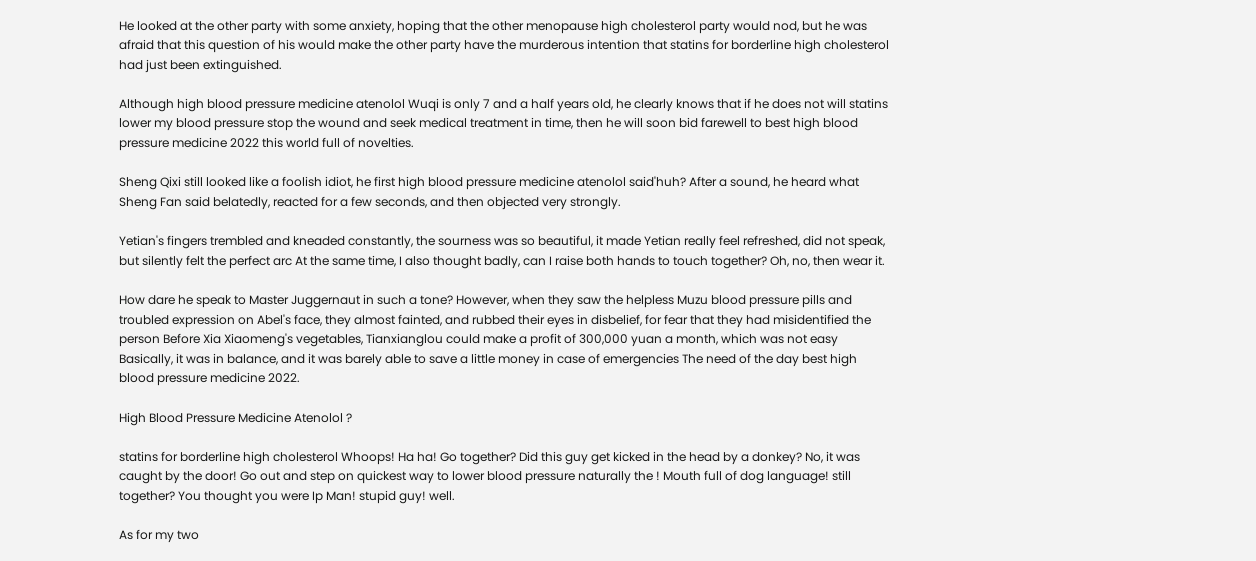He looked at the other party with some anxiety, hoping that the other menopause high cholesterol party would nod, but he was afraid that this question of his would make the other party have the murderous intention that statins for borderline high cholesterol had just been extinguished.

Although high blood pressure medicine atenolol Wuqi is only 7 and a half years old, he clearly knows that if he does not will statins lower my blood pressure stop the wound and seek medical treatment in time, then he will soon bid farewell to best high blood pressure medicine 2022 this world full of novelties.

Sheng Qixi still looked like a foolish idiot, he first high blood pressure medicine atenolol said'huh? After a sound, he heard what Sheng Fan said belatedly, reacted for a few seconds, and then objected very strongly.

Yetian's fingers trembled and kneaded constantly, the sourness was so beautiful, it made Yetian really feel refreshed, did not speak, but silently felt the perfect arc At the same time, I also thought badly, can I raise both hands to touch together? Oh, no, then wear it.

How dare he speak to Master Juggernaut in such a tone? However, when they saw the helpless Muzu blood pressure pills and troubled expression on Abel's face, they almost fainted, and rubbed their eyes in disbelief, for fear that they had misidentified the person Before Xia Xiaomeng's vegetables, Tianxianglou could make a profit of 300,000 yuan a month, which was not easy Basically, it was in balance, and it was barely able to save a little money in case of emergencies The need of the day best high blood pressure medicine 2022.

High Blood Pressure Medicine Atenolol ?

statins for borderline high cholesterol Whoops! Ha ha! Go together? Did this guy get kicked in the head by a donkey? No, it was caught by the door! Go out and step on quickest way to lower blood pressure naturally the ! Mouth full of dog language! still together? You thought you were Ip Man! stupid guy! well.

As for my two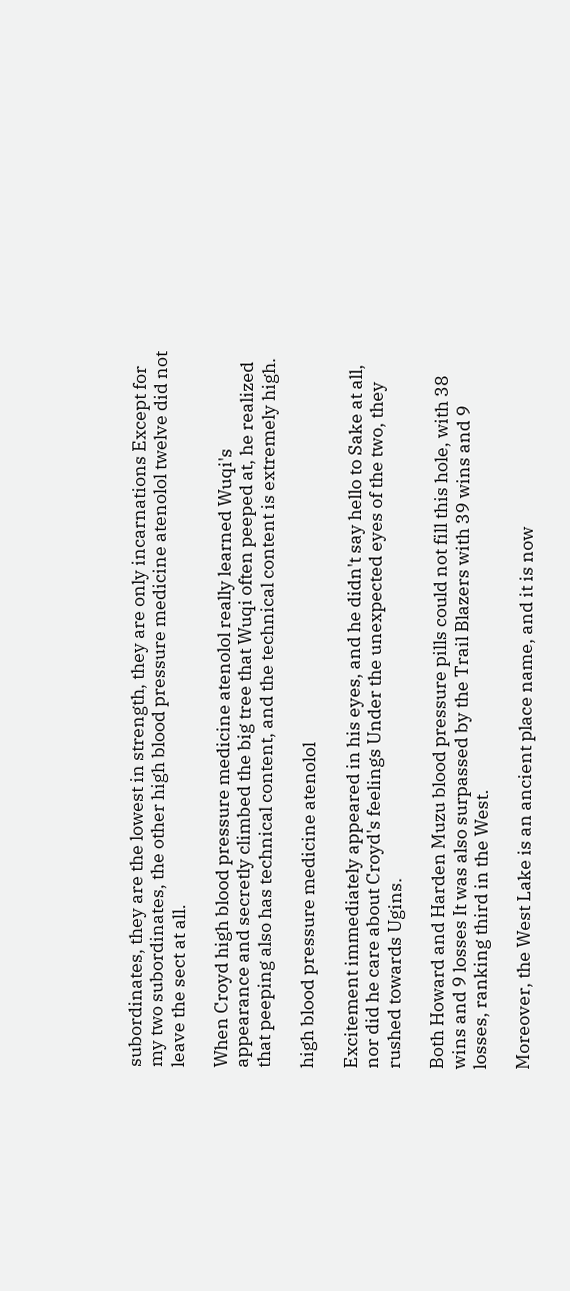subordinates, they are the lowest in strength, they are only incarnations Except for my two subordinates, the other high blood pressure medicine atenolol twelve did not leave the sect at all.

When Croyd high blood pressure medicine atenolol really learned Wuqi's appearance and secretly climbed the big tree that Wuqi often peeped at, he realized that peeping also has technical content, and the technical content is extremely high.

high blood pressure medicine atenolol

Excitement immediately appeared in his eyes, and he didn't say hello to Sake at all, nor did he care about Croyd's feelings Under the unexpected eyes of the two, they rushed towards Ugins.

Both Howard and Harden Muzu blood pressure pills could not fill this hole, with 38 wins and 9 losses It was also surpassed by the Trail Blazers with 39 wins and 9 losses, ranking third in the West.

Moreover, the West Lake is an ancient place name, and it is now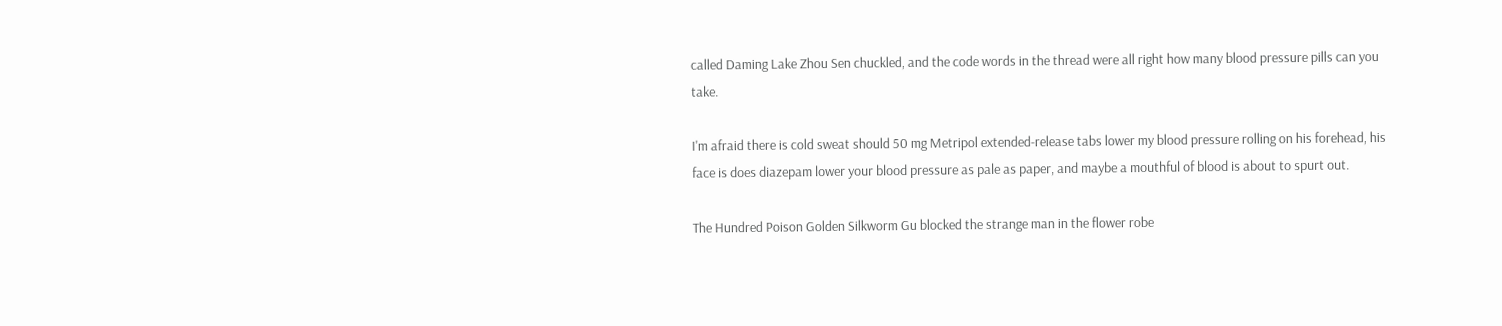called Daming Lake Zhou Sen chuckled, and the code words in the thread were all right how many blood pressure pills can you take.

I'm afraid there is cold sweat should 50 mg Metripol extended-release tabs lower my blood pressure rolling on his forehead, his face is does diazepam lower your blood pressure as pale as paper, and maybe a mouthful of blood is about to spurt out.

The Hundred Poison Golden Silkworm Gu blocked the strange man in the flower robe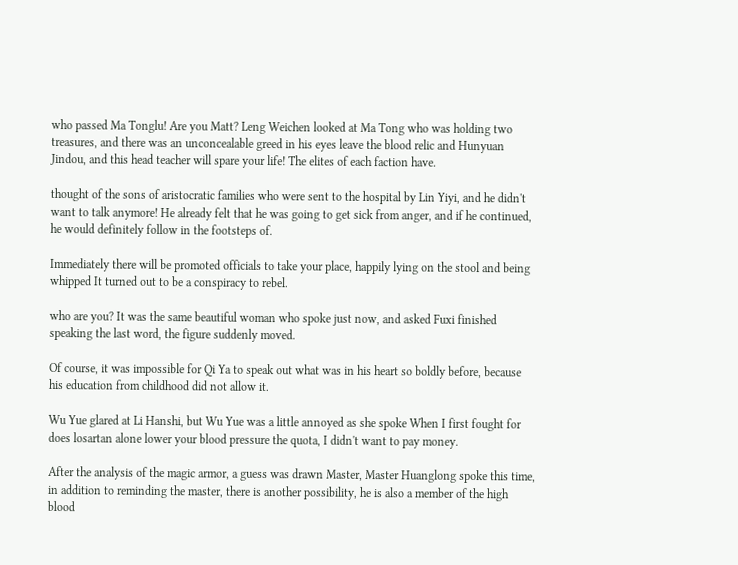who passed Ma Tonglu! Are you Matt? Leng Weichen looked at Ma Tong who was holding two treasures, and there was an unconcealable greed in his eyes leave the blood relic and Hunyuan Jindou, and this head teacher will spare your life! The elites of each faction have.

thought of the sons of aristocratic families who were sent to the hospital by Lin Yiyi, and he didn't want to talk anymore! He already felt that he was going to get sick from anger, and if he continued, he would definitely follow in the footsteps of.

Immediately there will be promoted officials to take your place, happily lying on the stool and being whipped It turned out to be a conspiracy to rebel.

who are you? It was the same beautiful woman who spoke just now, and asked Fuxi finished speaking the last word, the figure suddenly moved.

Of course, it was impossible for Qi Ya to speak out what was in his heart so boldly before, because his education from childhood did not allow it.

Wu Yue glared at Li Hanshi, but Wu Yue was a little annoyed as she spoke When I first fought for does losartan alone lower your blood pressure the quota, I didn't want to pay money.

After the analysis of the magic armor, a guess was drawn Master, Master Huanglong spoke this time, in addition to reminding the master, there is another possibility, he is also a member of the high blood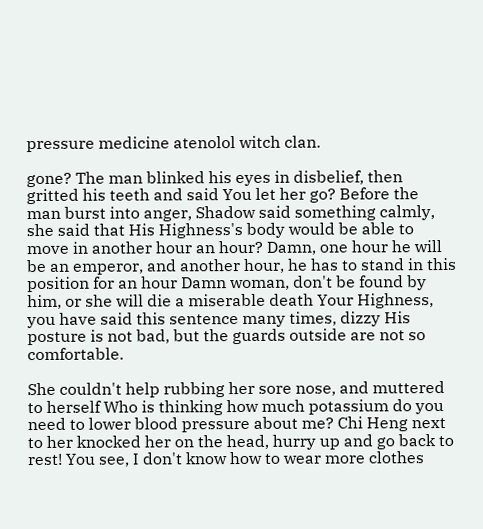pressure medicine atenolol witch clan.

gone? The man blinked his eyes in disbelief, then gritted his teeth and said You let her go? Before the man burst into anger, Shadow said something calmly, she said that His Highness's body would be able to move in another hour an hour? Damn, one hour he will be an emperor, and another hour, he has to stand in this position for an hour Damn woman, don't be found by him, or she will die a miserable death Your Highness, you have said this sentence many times, dizzy His posture is not bad, but the guards outside are not so comfortable.

She couldn't help rubbing her sore nose, and muttered to herself Who is thinking how much potassium do you need to lower blood pressure about me? Chi Heng next to her knocked her on the head, hurry up and go back to rest! You see, I don't know how to wear more clothes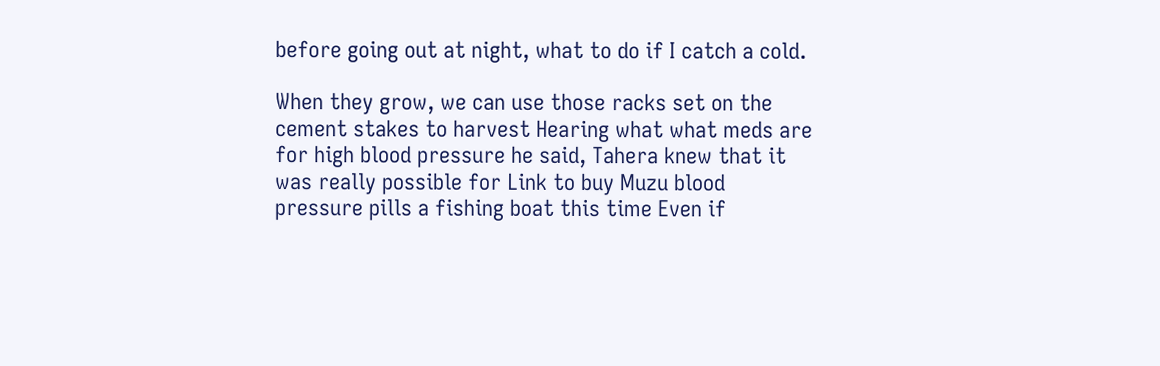before going out at night, what to do if I catch a cold.

When they grow, we can use those racks set on the cement stakes to harvest Hearing what what meds are for high blood pressure he said, Tahera knew that it was really possible for Link to buy Muzu blood pressure pills a fishing boat this time Even if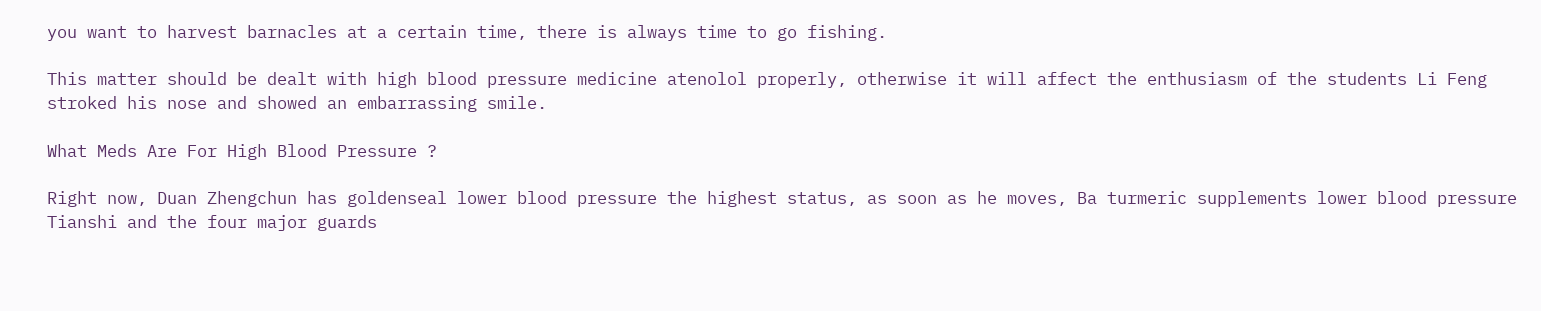you want to harvest barnacles at a certain time, there is always time to go fishing.

This matter should be dealt with high blood pressure medicine atenolol properly, otherwise it will affect the enthusiasm of the students Li Feng stroked his nose and showed an embarrassing smile.

What Meds Are For High Blood Pressure ?

Right now, Duan Zhengchun has goldenseal lower blood pressure the highest status, as soon as he moves, Ba turmeric supplements lower blood pressure Tianshi and the four major guards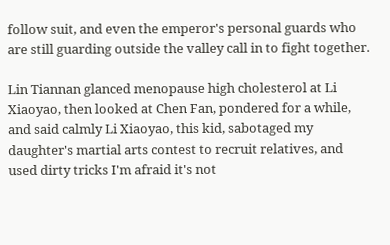follow suit, and even the emperor's personal guards who are still guarding outside the valley call in to fight together.

Lin Tiannan glanced menopause high cholesterol at Li Xiaoyao, then looked at Chen Fan, pondered for a while, and said calmly Li Xiaoyao, this kid, sabotaged my daughter's martial arts contest to recruit relatives, and used dirty tricks I'm afraid it's not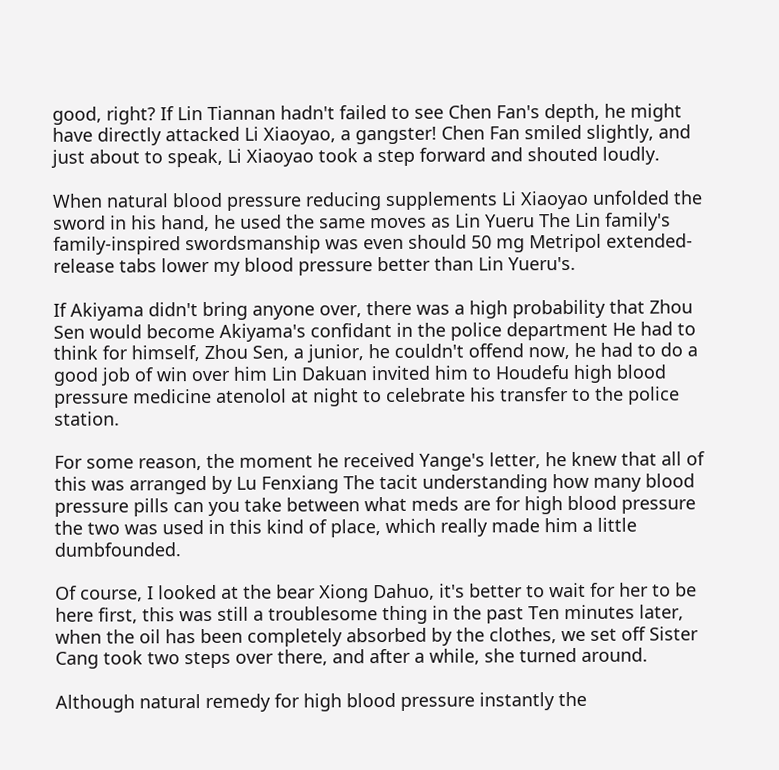good, right? If Lin Tiannan hadn't failed to see Chen Fan's depth, he might have directly attacked Li Xiaoyao, a gangster! Chen Fan smiled slightly, and just about to speak, Li Xiaoyao took a step forward and shouted loudly.

When natural blood pressure reducing supplements Li Xiaoyao unfolded the sword in his hand, he used the same moves as Lin Yueru The Lin family's family-inspired swordsmanship was even should 50 mg Metripol extended-release tabs lower my blood pressure better than Lin Yueru's.

If Akiyama didn't bring anyone over, there was a high probability that Zhou Sen would become Akiyama's confidant in the police department He had to think for himself, Zhou Sen, a junior, he couldn't offend now, he had to do a good job of win over him Lin Dakuan invited him to Houdefu high blood pressure medicine atenolol at night to celebrate his transfer to the police station.

For some reason, the moment he received Yange's letter, he knew that all of this was arranged by Lu Fenxiang The tacit understanding how many blood pressure pills can you take between what meds are for high blood pressure the two was used in this kind of place, which really made him a little dumbfounded.

Of course, I looked at the bear Xiong Dahuo, it's better to wait for her to be here first, this was still a troublesome thing in the past Ten minutes later, when the oil has been completely absorbed by the clothes, we set off Sister Cang took two steps over there, and after a while, she turned around.

Although natural remedy for high blood pressure instantly the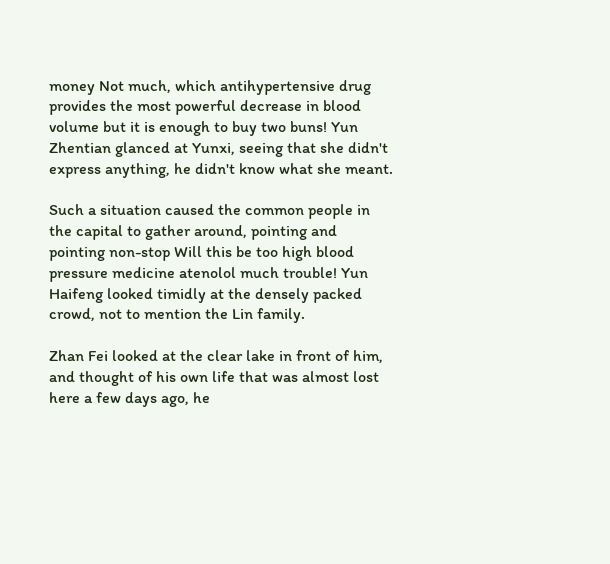money Not much, which antihypertensive drug provides the most powerful decrease in blood volume but it is enough to buy two buns! Yun Zhentian glanced at Yunxi, seeing that she didn't express anything, he didn't know what she meant.

Such a situation caused the common people in the capital to gather around, pointing and pointing non-stop Will this be too high blood pressure medicine atenolol much trouble! Yun Haifeng looked timidly at the densely packed crowd, not to mention the Lin family.

Zhan Fei looked at the clear lake in front of him, and thought of his own life that was almost lost here a few days ago, he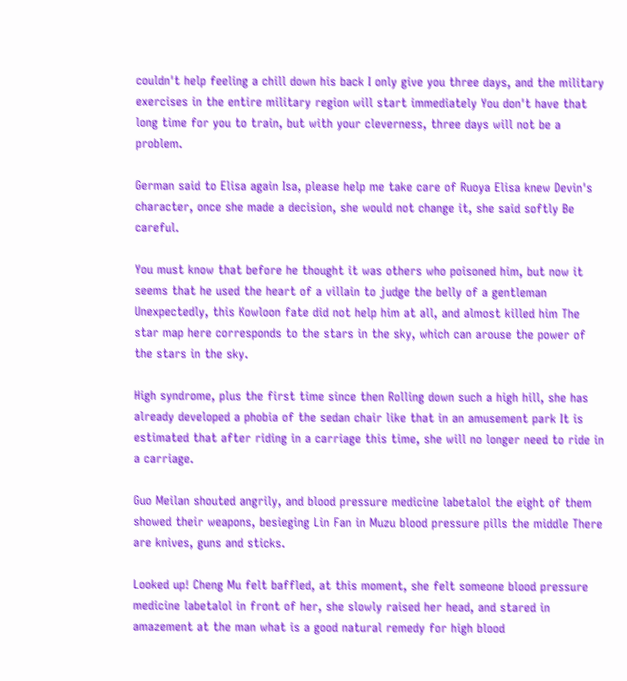couldn't help feeling a chill down his back I only give you three days, and the military exercises in the entire military region will start immediately You don't have that long time for you to train, but with your cleverness, three days will not be a problem.

German said to Elisa again Isa, please help me take care of Ruoya Elisa knew Devin's character, once she made a decision, she would not change it, she said softly Be careful.

You must know that before he thought it was others who poisoned him, but now it seems that he used the heart of a villain to judge the belly of a gentleman Unexpectedly, this Kowloon fate did not help him at all, and almost killed him The star map here corresponds to the stars in the sky, which can arouse the power of the stars in the sky.

High syndrome, plus the first time since then Rolling down such a high hill, she has already developed a phobia of the sedan chair like that in an amusement park It is estimated that after riding in a carriage this time, she will no longer need to ride in a carriage.

Guo Meilan shouted angrily, and blood pressure medicine labetalol the eight of them showed their weapons, besieging Lin Fan in Muzu blood pressure pills the middle There are knives, guns and sticks.

Looked up! Cheng Mu felt baffled, at this moment, she felt someone blood pressure medicine labetalol in front of her, she slowly raised her head, and stared in amazement at the man what is a good natural remedy for high blood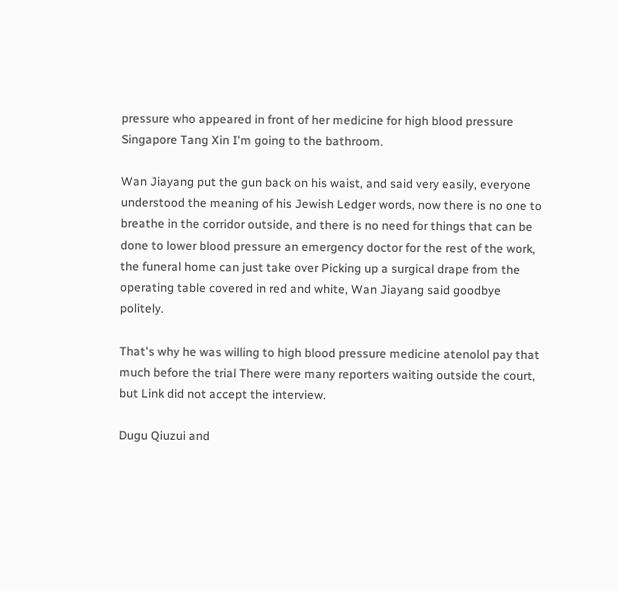pressure who appeared in front of her medicine for high blood pressure Singapore Tang Xin I'm going to the bathroom.

Wan Jiayang put the gun back on his waist, and said very easily, everyone understood the meaning of his Jewish Ledger words, now there is no one to breathe in the corridor outside, and there is no need for things that can be done to lower blood pressure an emergency doctor for the rest of the work, the funeral home can just take over Picking up a surgical drape from the operating table covered in red and white, Wan Jiayang said goodbye politely.

That's why he was willing to high blood pressure medicine atenolol pay that much before the trial There were many reporters waiting outside the court, but Link did not accept the interview.

Dugu Qiuzui and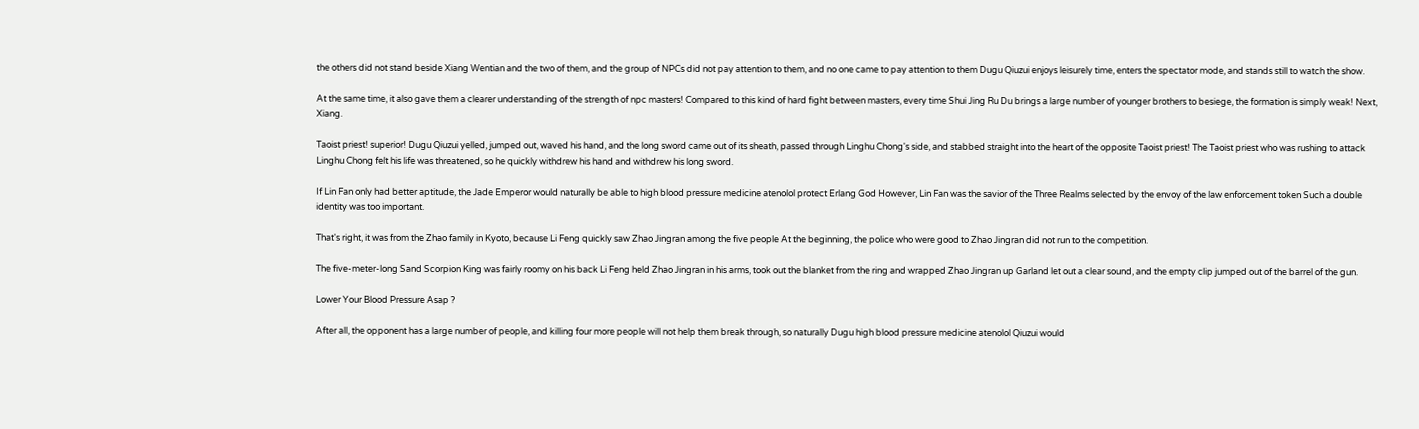the others did not stand beside Xiang Wentian and the two of them, and the group of NPCs did not pay attention to them, and no one came to pay attention to them Dugu Qiuzui enjoys leisurely time, enters the spectator mode, and stands still to watch the show.

At the same time, it also gave them a clearer understanding of the strength of npc masters! Compared to this kind of hard fight between masters, every time Shui Jing Ru Du brings a large number of younger brothers to besiege, the formation is simply weak! Next, Xiang.

Taoist priest! superior! Dugu Qiuzui yelled, jumped out, waved his hand, and the long sword came out of its sheath, passed through Linghu Chong's side, and stabbed straight into the heart of the opposite Taoist priest! The Taoist priest who was rushing to attack Linghu Chong felt his life was threatened, so he quickly withdrew his hand and withdrew his long sword.

If Lin Fan only had better aptitude, the Jade Emperor would naturally be able to high blood pressure medicine atenolol protect Erlang God However, Lin Fan was the savior of the Three Realms selected by the envoy of the law enforcement token Such a double identity was too important.

That's right, it was from the Zhao family in Kyoto, because Li Feng quickly saw Zhao Jingran among the five people At the beginning, the police who were good to Zhao Jingran did not run to the competition.

The five-meter-long Sand Scorpion King was fairly roomy on his back Li Feng held Zhao Jingran in his arms, took out the blanket from the ring and wrapped Zhao Jingran up Garland let out a clear sound, and the empty clip jumped out of the barrel of the gun.

Lower Your Blood Pressure Asap ?

After all, the opponent has a large number of people, and killing four more people will not help them break through, so naturally Dugu high blood pressure medicine atenolol Qiuzui would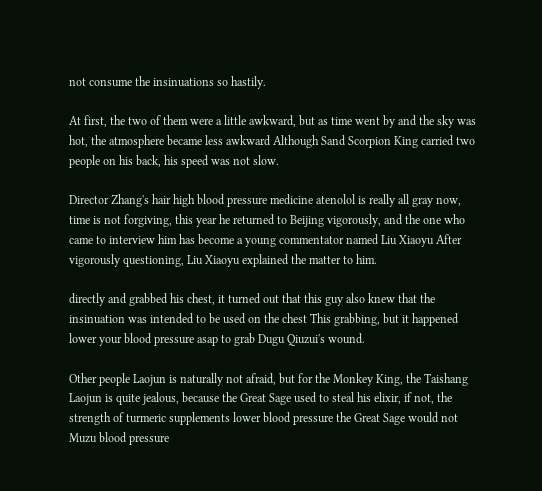not consume the insinuations so hastily.

At first, the two of them were a little awkward, but as time went by and the sky was hot, the atmosphere became less awkward Although Sand Scorpion King carried two people on his back, his speed was not slow.

Director Zhang's hair high blood pressure medicine atenolol is really all gray now, time is not forgiving, this year he returned to Beijing vigorously, and the one who came to interview him has become a young commentator named Liu Xiaoyu After vigorously questioning, Liu Xiaoyu explained the matter to him.

directly and grabbed his chest, it turned out that this guy also knew that the insinuation was intended to be used on the chest This grabbing, but it happened lower your blood pressure asap to grab Dugu Qiuzui's wound.

Other people Laojun is naturally not afraid, but for the Monkey King, the Taishang Laojun is quite jealous, because the Great Sage used to steal his elixir, if not, the strength of turmeric supplements lower blood pressure the Great Sage would not Muzu blood pressure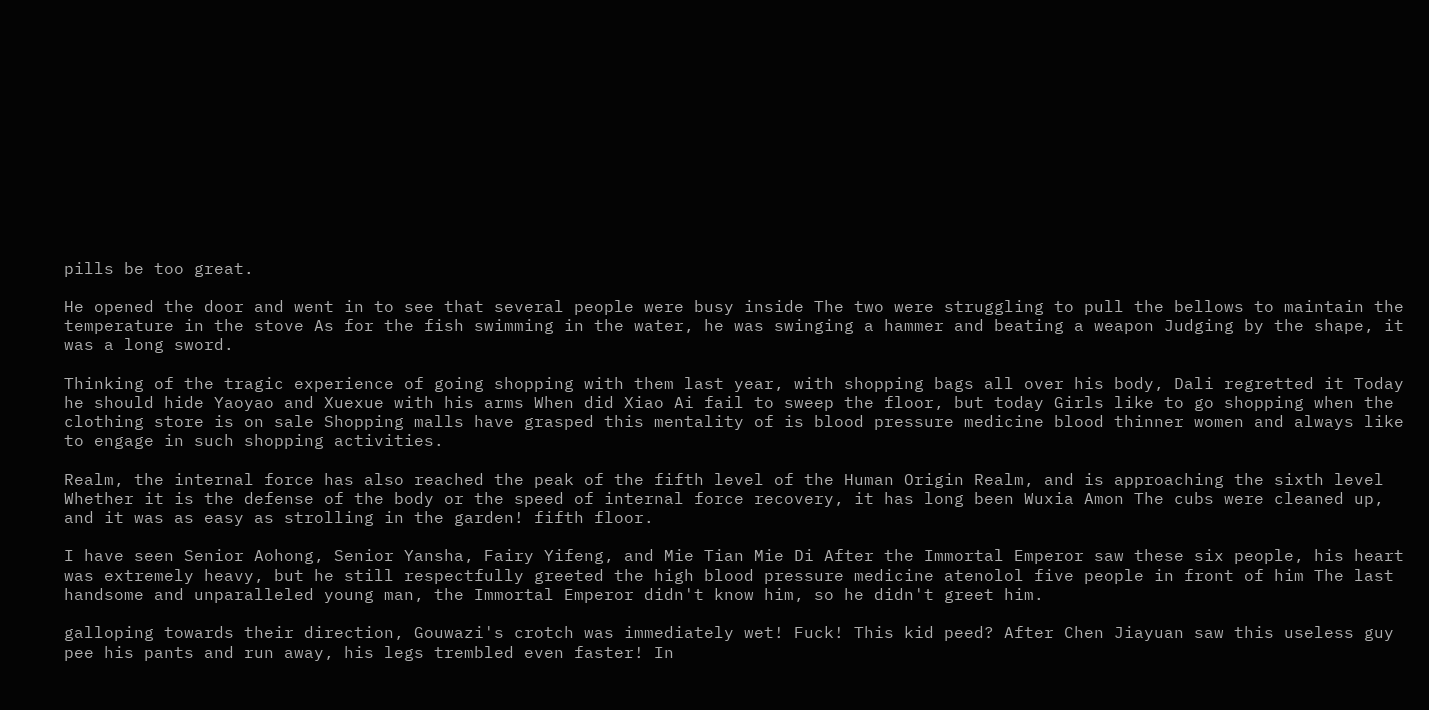pills be too great.

He opened the door and went in to see that several people were busy inside The two were struggling to pull the bellows to maintain the temperature in the stove As for the fish swimming in the water, he was swinging a hammer and beating a weapon Judging by the shape, it was a long sword.

Thinking of the tragic experience of going shopping with them last year, with shopping bags all over his body, Dali regretted it Today he should hide Yaoyao and Xuexue with his arms When did Xiao Ai fail to sweep the floor, but today Girls like to go shopping when the clothing store is on sale Shopping malls have grasped this mentality of is blood pressure medicine blood thinner women and always like to engage in such shopping activities.

Realm, the internal force has also reached the peak of the fifth level of the Human Origin Realm, and is approaching the sixth level Whether it is the defense of the body or the speed of internal force recovery, it has long been Wuxia Amon The cubs were cleaned up, and it was as easy as strolling in the garden! fifth floor.

I have seen Senior Aohong, Senior Yansha, Fairy Yifeng, and Mie Tian Mie Di After the Immortal Emperor saw these six people, his heart was extremely heavy, but he still respectfully greeted the high blood pressure medicine atenolol five people in front of him The last handsome and unparalleled young man, the Immortal Emperor didn't know him, so he didn't greet him.

galloping towards their direction, Gouwazi's crotch was immediately wet! Fuck! This kid peed? After Chen Jiayuan saw this useless guy pee his pants and run away, his legs trembled even faster! In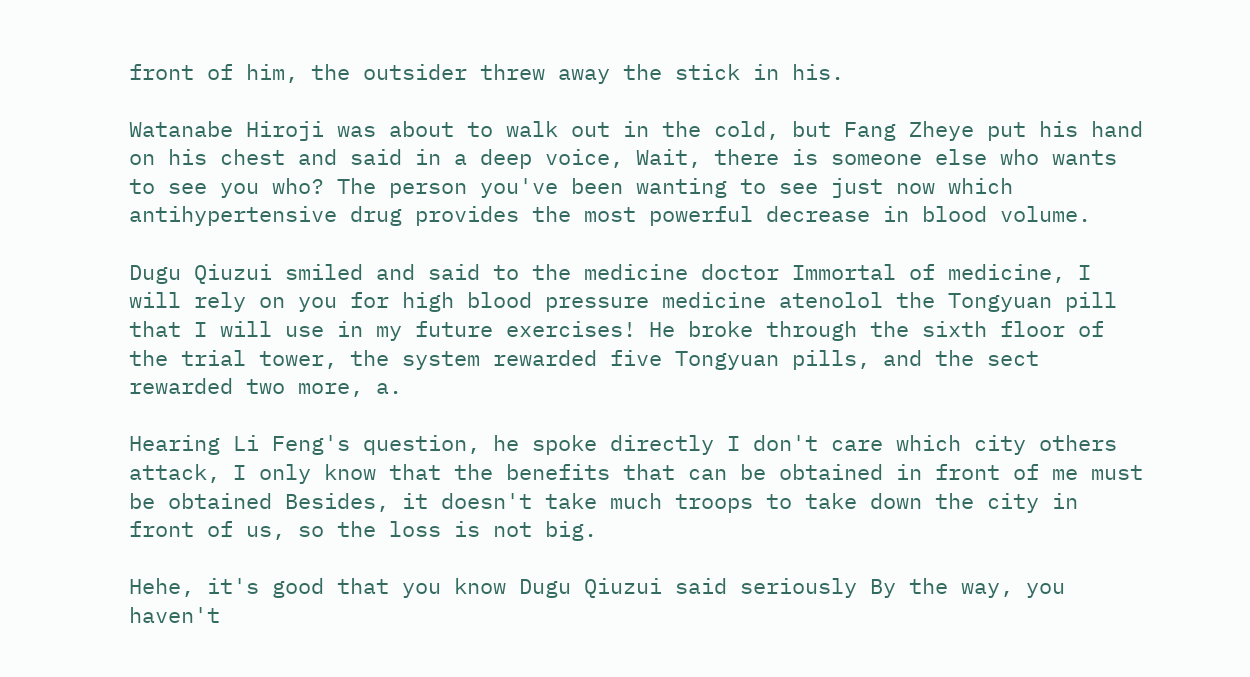front of him, the outsider threw away the stick in his.

Watanabe Hiroji was about to walk out in the cold, but Fang Zheye put his hand on his chest and said in a deep voice, Wait, there is someone else who wants to see you who? The person you've been wanting to see just now which antihypertensive drug provides the most powerful decrease in blood volume.

Dugu Qiuzui smiled and said to the medicine doctor Immortal of medicine, I will rely on you for high blood pressure medicine atenolol the Tongyuan pill that I will use in my future exercises! He broke through the sixth floor of the trial tower, the system rewarded five Tongyuan pills, and the sect rewarded two more, a.

Hearing Li Feng's question, he spoke directly I don't care which city others attack, I only know that the benefits that can be obtained in front of me must be obtained Besides, it doesn't take much troops to take down the city in front of us, so the loss is not big.

Hehe, it's good that you know Dugu Qiuzui said seriously By the way, you haven't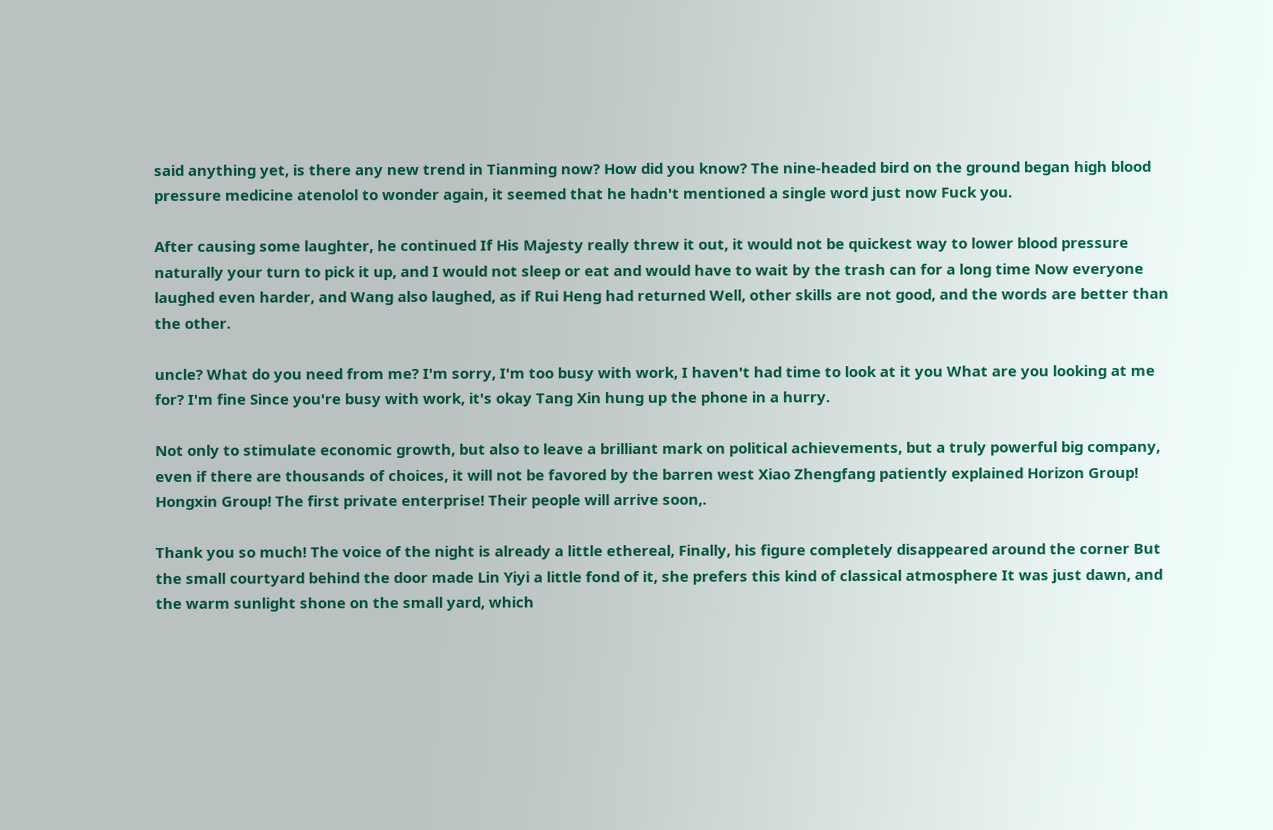said anything yet, is there any new trend in Tianming now? How did you know? The nine-headed bird on the ground began high blood pressure medicine atenolol to wonder again, it seemed that he hadn't mentioned a single word just now Fuck you.

After causing some laughter, he continued If His Majesty really threw it out, it would not be quickest way to lower blood pressure naturally your turn to pick it up, and I would not sleep or eat and would have to wait by the trash can for a long time Now everyone laughed even harder, and Wang also laughed, as if Rui Heng had returned Well, other skills are not good, and the words are better than the other.

uncle? What do you need from me? I'm sorry, I'm too busy with work, I haven't had time to look at it you What are you looking at me for? I'm fine Since you're busy with work, it's okay Tang Xin hung up the phone in a hurry.

Not only to stimulate economic growth, but also to leave a brilliant mark on political achievements, but a truly powerful big company, even if there are thousands of choices, it will not be favored by the barren west Xiao Zhengfang patiently explained Horizon Group! Hongxin Group! The first private enterprise! Their people will arrive soon,.

Thank you so much! The voice of the night is already a little ethereal, Finally, his figure completely disappeared around the corner But the small courtyard behind the door made Lin Yiyi a little fond of it, she prefers this kind of classical atmosphere It was just dawn, and the warm sunlight shone on the small yard, which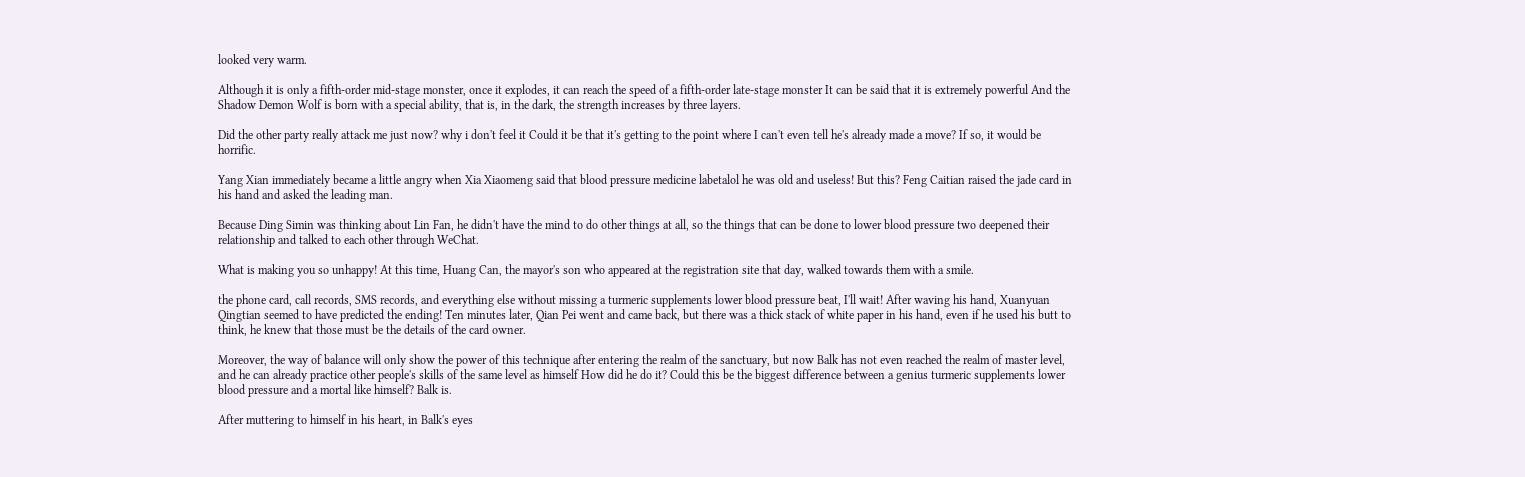looked very warm.

Although it is only a fifth-order mid-stage monster, once it explodes, it can reach the speed of a fifth-order late-stage monster It can be said that it is extremely powerful And the Shadow Demon Wolf is born with a special ability, that is, in the dark, the strength increases by three layers.

Did the other party really attack me just now? why i don't feel it Could it be that it's getting to the point where I can't even tell he's already made a move? If so, it would be horrific.

Yang Xian immediately became a little angry when Xia Xiaomeng said that blood pressure medicine labetalol he was old and useless! But this? Feng Caitian raised the jade card in his hand and asked the leading man.

Because Ding Simin was thinking about Lin Fan, he didn't have the mind to do other things at all, so the things that can be done to lower blood pressure two deepened their relationship and talked to each other through WeChat.

What is making you so unhappy! At this time, Huang Can, the mayor's son who appeared at the registration site that day, walked towards them with a smile.

the phone card, call records, SMS records, and everything else without missing a turmeric supplements lower blood pressure beat, I'll wait! After waving his hand, Xuanyuan Qingtian seemed to have predicted the ending! Ten minutes later, Qian Pei went and came back, but there was a thick stack of white paper in his hand, even if he used his butt to think, he knew that those must be the details of the card owner.

Moreover, the way of balance will only show the power of this technique after entering the realm of the sanctuary, but now Balk has not even reached the realm of master level, and he can already practice other people's skills of the same level as himself How did he do it? Could this be the biggest difference between a genius turmeric supplements lower blood pressure and a mortal like himself? Balk is.

After muttering to himself in his heart, in Balk's eyes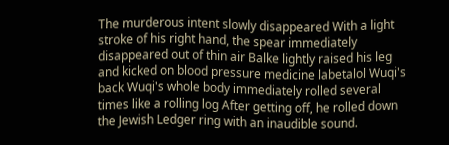The murderous intent slowly disappeared With a light stroke of his right hand, the spear immediately disappeared out of thin air Balke lightly raised his leg and kicked on blood pressure medicine labetalol Wuqi's back Wuqi's whole body immediately rolled several times like a rolling log After getting off, he rolled down the Jewish Ledger ring with an inaudible sound.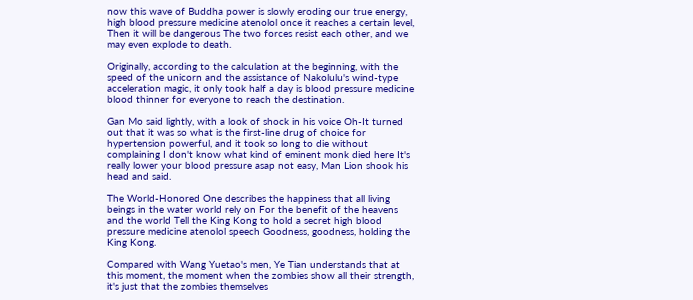now this wave of Buddha power is slowly eroding our true energy, high blood pressure medicine atenolol once it reaches a certain level, Then it will be dangerous The two forces resist each other, and we may even explode to death.

Originally, according to the calculation at the beginning, with the speed of the unicorn and the assistance of Nakolulu's wind-type acceleration magic, it only took half a day is blood pressure medicine blood thinner for everyone to reach the destination.

Gan Mo said lightly, with a look of shock in his voice Oh-It turned out that it was so what is the first-line drug of choice for hypertension powerful, and it took so long to die without complaining I don't know what kind of eminent monk died here It's really lower your blood pressure asap not easy, Man Lion shook his head and said.

The World-Honored One describes the happiness that all living beings in the water world rely on For the benefit of the heavens and the world Tell the King Kong to hold a secret high blood pressure medicine atenolol speech Goodness, goodness, holding the King Kong.

Compared with Wang Yuetao's men, Ye Tian understands that at this moment, the moment when the zombies show all their strength, it's just that the zombies themselves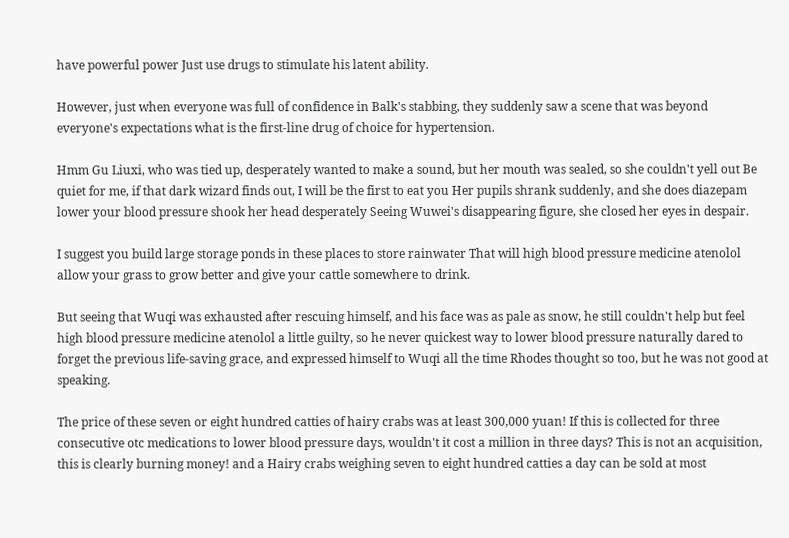have powerful power Just use drugs to stimulate his latent ability.

However, just when everyone was full of confidence in Balk's stabbing, they suddenly saw a scene that was beyond everyone's expectations what is the first-line drug of choice for hypertension.

Hmm Gu Liuxi, who was tied up, desperately wanted to make a sound, but her mouth was sealed, so she couldn't yell out Be quiet for me, if that dark wizard finds out, I will be the first to eat you Her pupils shrank suddenly, and she does diazepam lower your blood pressure shook her head desperately Seeing Wuwei's disappearing figure, she closed her eyes in despair.

I suggest you build large storage ponds in these places to store rainwater That will high blood pressure medicine atenolol allow your grass to grow better and give your cattle somewhere to drink.

But seeing that Wuqi was exhausted after rescuing himself, and his face was as pale as snow, he still couldn't help but feel high blood pressure medicine atenolol a little guilty, so he never quickest way to lower blood pressure naturally dared to forget the previous life-saving grace, and expressed himself to Wuqi all the time Rhodes thought so too, but he was not good at speaking.

The price of these seven or eight hundred catties of hairy crabs was at least 300,000 yuan! If this is collected for three consecutive otc medications to lower blood pressure days, wouldn't it cost a million in three days? This is not an acquisition, this is clearly burning money! and a Hairy crabs weighing seven to eight hundred catties a day can be sold at most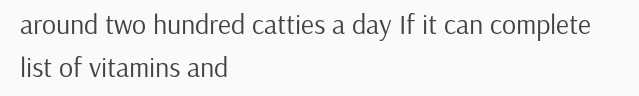around two hundred catties a day If it can complete list of vitamins and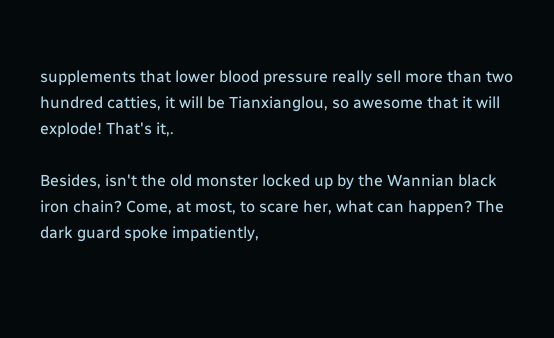supplements that lower blood pressure really sell more than two hundred catties, it will be Tianxianglou, so awesome that it will explode! That's it,.

Besides, isn't the old monster locked up by the Wannian black iron chain? Come, at most, to scare her, what can happen? The dark guard spoke impatiently,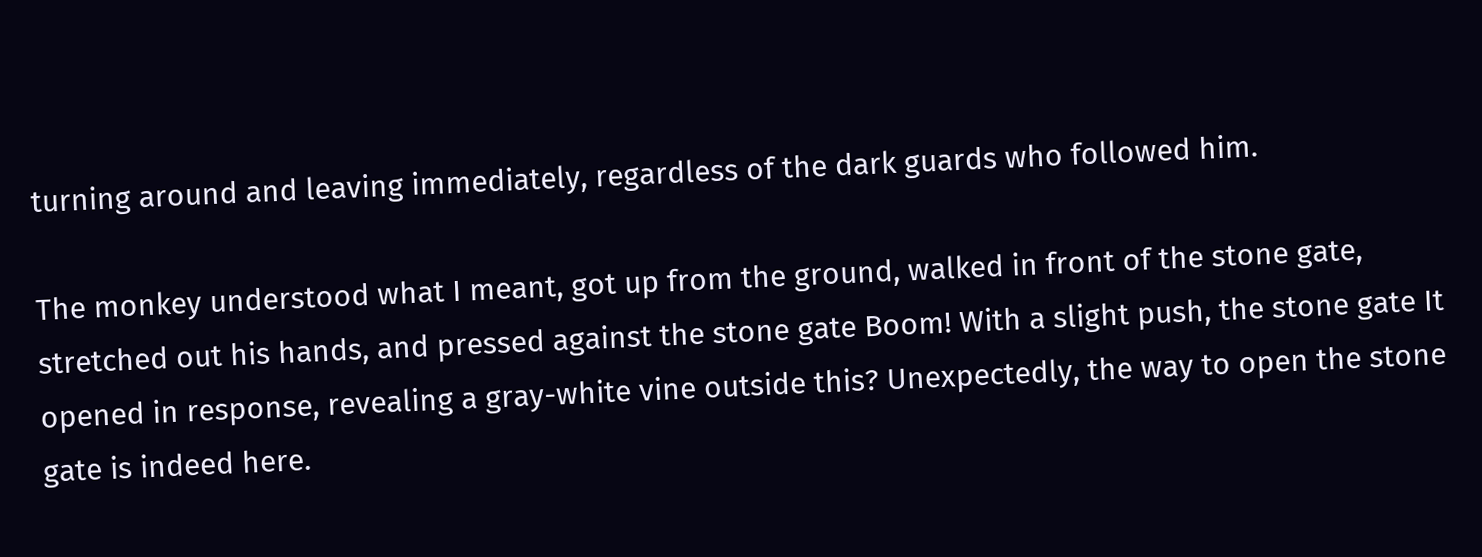turning around and leaving immediately, regardless of the dark guards who followed him.

The monkey understood what I meant, got up from the ground, walked in front of the stone gate, stretched out his hands, and pressed against the stone gate Boom! With a slight push, the stone gate It opened in response, revealing a gray-white vine outside this? Unexpectedly, the way to open the stone gate is indeed here.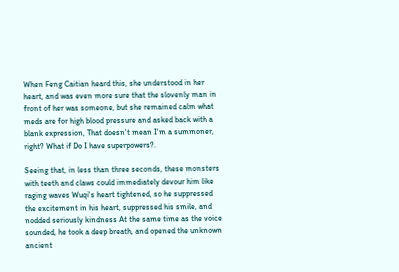When Feng Caitian heard this, she understood in her heart, and was even more sure that the slovenly man in front of her was someone, but she remained calm what meds are for high blood pressure and asked back with a blank expression, That doesn't mean I'm a summoner, right? What if Do I have superpowers?.

Seeing that, in less than three seconds, these monsters with teeth and claws could immediately devour him like raging waves Wuqi's heart tightened, so he suppressed the excitement in his heart, suppressed his smile, and nodded seriously kindness At the same time as the voice sounded, he took a deep breath, and opened the unknown ancient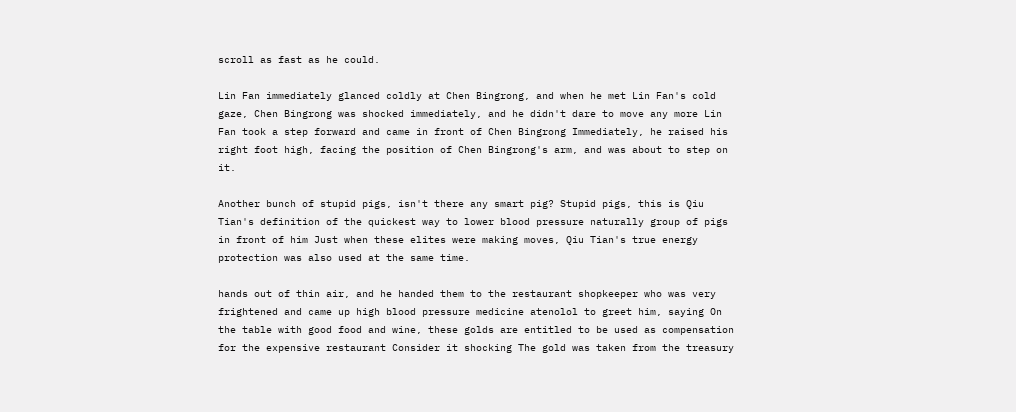scroll as fast as he could.

Lin Fan immediately glanced coldly at Chen Bingrong, and when he met Lin Fan's cold gaze, Chen Bingrong was shocked immediately, and he didn't dare to move any more Lin Fan took a step forward and came in front of Chen Bingrong Immediately, he raised his right foot high, facing the position of Chen Bingrong's arm, and was about to step on it.

Another bunch of stupid pigs, isn't there any smart pig? Stupid pigs, this is Qiu Tian's definition of the quickest way to lower blood pressure naturally group of pigs in front of him Just when these elites were making moves, Qiu Tian's true energy protection was also used at the same time.

hands out of thin air, and he handed them to the restaurant shopkeeper who was very frightened and came up high blood pressure medicine atenolol to greet him, saying On the table with good food and wine, these golds are entitled to be used as compensation for the expensive restaurant Consider it shocking The gold was taken from the treasury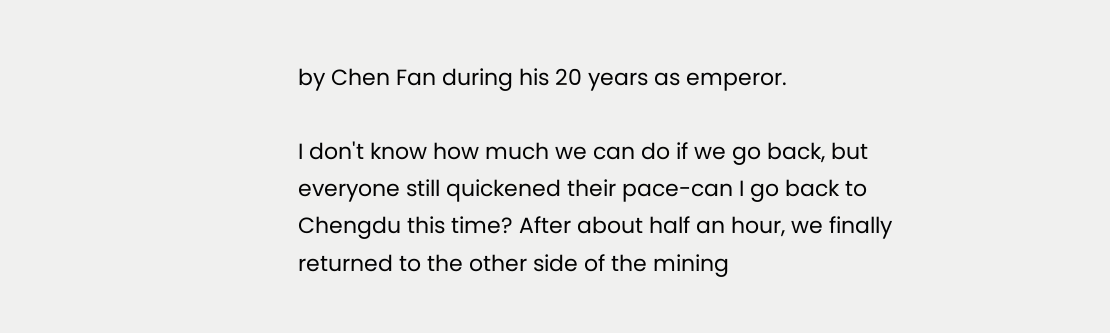by Chen Fan during his 20 years as emperor.

I don't know how much we can do if we go back, but everyone still quickened their pace-can I go back to Chengdu this time? After about half an hour, we finally returned to the other side of the mining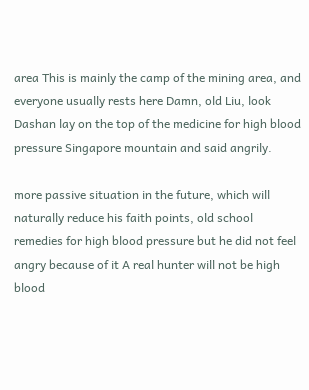area This is mainly the camp of the mining area, and everyone usually rests here Damn, old Liu, look Dashan lay on the top of the medicine for high blood pressure Singapore mountain and said angrily.

more passive situation in the future, which will naturally reduce his faith points, old school remedies for high blood pressure but he did not feel angry because of it A real hunter will not be high blood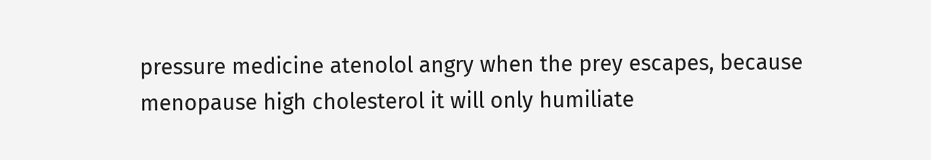pressure medicine atenolol angry when the prey escapes, because menopause high cholesterol it will only humiliate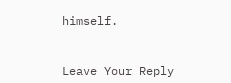himself.


Leave Your Reply